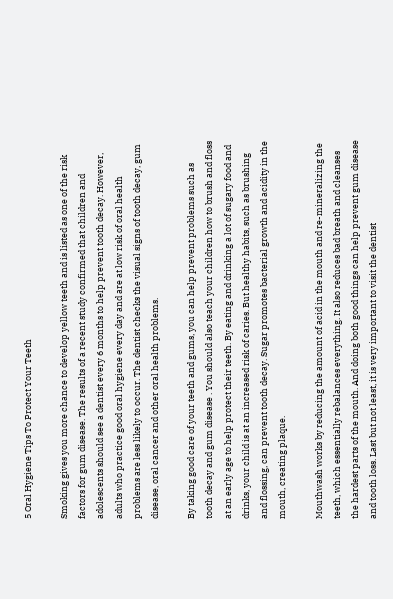5 Oral Hygiene Tips To Protect Your Teeth

Smoking gives you more chance to develop yellow teeth and is listed as one of the risk factors for gum disease. The results of a recent study confirmed that children and adolescents should see a dentist every 6 months to help prevent tooth decay. However, adults who practice good oral hygiene every day and are at low risk of oral health problems are less likely to occur. The dentist checks the visual signs of tooth decay, gum disease, oral cancer and other oral health problems.

By taking good care of your teeth and gums, you can help prevent problems such as tooth decay and gum disease . You should also teach your children how to brush and floss at an early age to help protect their teeth. By eating and drinking a lot of sugary food and drinks, your child is at an increased risk of caries. But healthy habits, such as brushing and flossing, can prevent tooth decay. Sugar promotes bacterial growth and acidity in the mouth, creating plaque.

Mouthwash works by reducing the amount of acid in the mouth and re-mineralizing the teeth, which essentially rebalances everything. It also reduces bad breath and cleanses the hardest parts of the mouth. And doing both good things can help prevent gum disease and tooth loss. Last but not least, it is very important to visit the dentist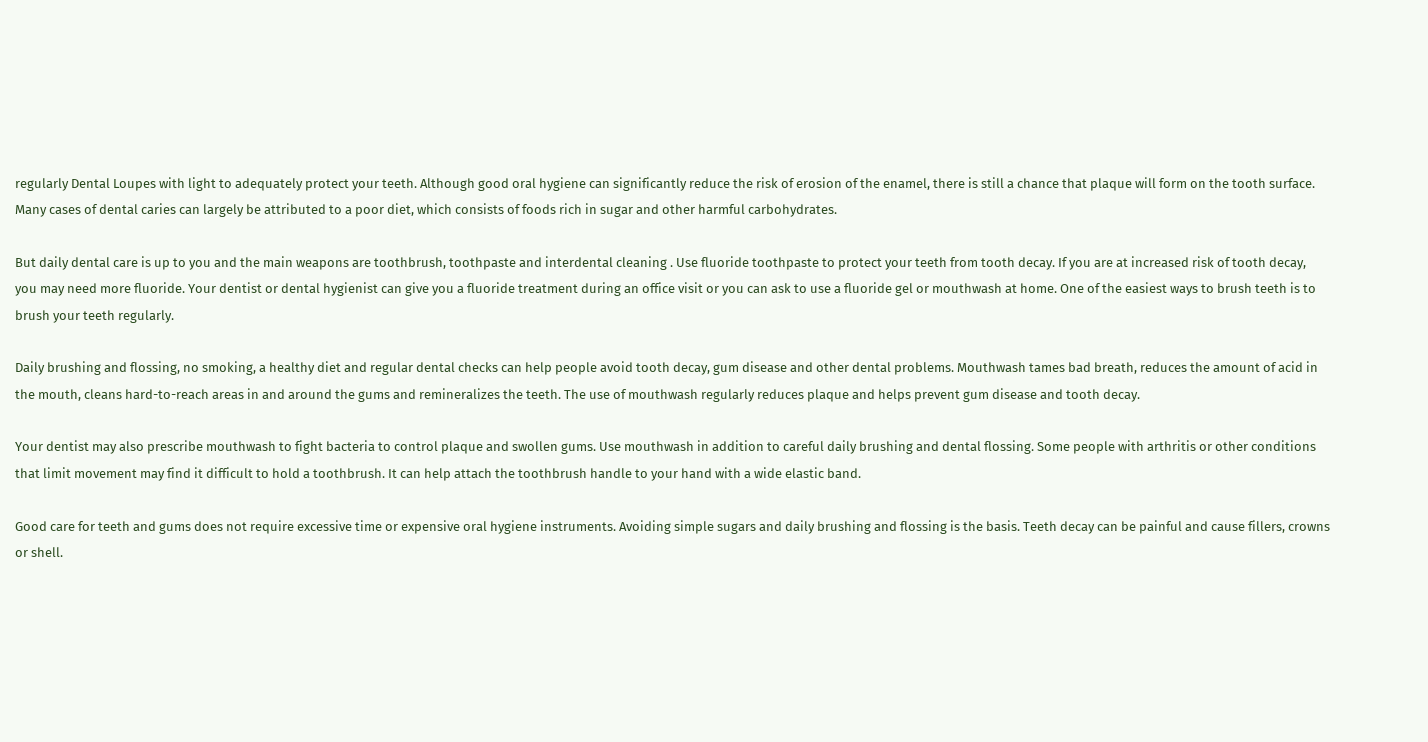regularly Dental Loupes with light to adequately protect your teeth. Although good oral hygiene can significantly reduce the risk of erosion of the enamel, there is still a chance that plaque will form on the tooth surface. Many cases of dental caries can largely be attributed to a poor diet, which consists of foods rich in sugar and other harmful carbohydrates.

But daily dental care is up to you and the main weapons are toothbrush, toothpaste and interdental cleaning . Use fluoride toothpaste to protect your teeth from tooth decay. If you are at increased risk of tooth decay, you may need more fluoride. Your dentist or dental hygienist can give you a fluoride treatment during an office visit or you can ask to use a fluoride gel or mouthwash at home. One of the easiest ways to brush teeth is to brush your teeth regularly.

Daily brushing and flossing, no smoking, a healthy diet and regular dental checks can help people avoid tooth decay, gum disease and other dental problems. Mouthwash tames bad breath, reduces the amount of acid in the mouth, cleans hard-to-reach areas in and around the gums and remineralizes the teeth. The use of mouthwash regularly reduces plaque and helps prevent gum disease and tooth decay.

Your dentist may also prescribe mouthwash to fight bacteria to control plaque and swollen gums. Use mouthwash in addition to careful daily brushing and dental flossing. Some people with arthritis or other conditions that limit movement may find it difficult to hold a toothbrush. It can help attach the toothbrush handle to your hand with a wide elastic band.

Good care for teeth and gums does not require excessive time or expensive oral hygiene instruments. Avoiding simple sugars and daily brushing and flossing is the basis. Teeth decay can be painful and cause fillers, crowns or shell.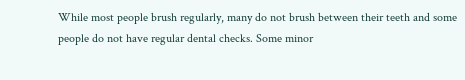While most people brush regularly, many do not brush between their teeth and some people do not have regular dental checks. Some minor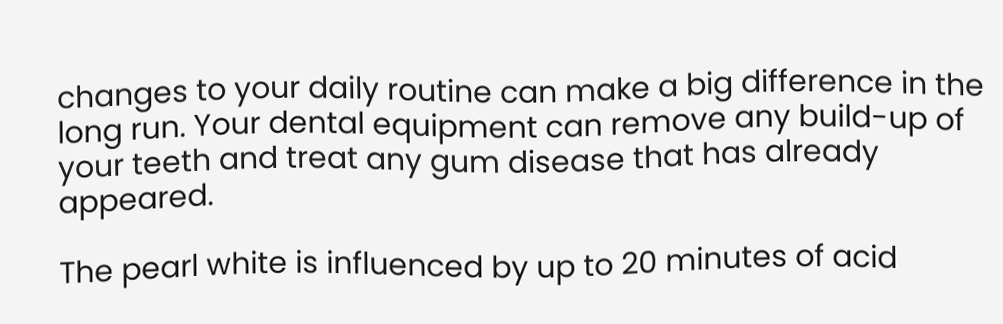changes to your daily routine can make a big difference in the long run. Your dental equipment can remove any build-up of your teeth and treat any gum disease that has already appeared.

The pearl white is influenced by up to 20 minutes of acid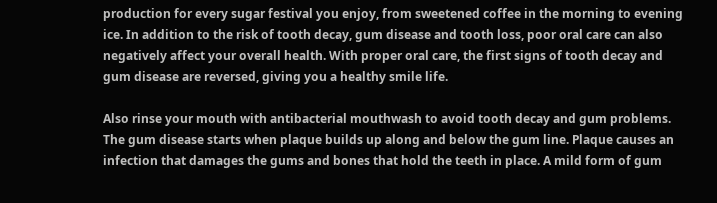production for every sugar festival you enjoy, from sweetened coffee in the morning to evening ice. In addition to the risk of tooth decay, gum disease and tooth loss, poor oral care can also negatively affect your overall health. With proper oral care, the first signs of tooth decay and gum disease are reversed, giving you a healthy smile life.

Also rinse your mouth with antibacterial mouthwash to avoid tooth decay and gum problems. The gum disease starts when plaque builds up along and below the gum line. Plaque causes an infection that damages the gums and bones that hold the teeth in place. A mild form of gum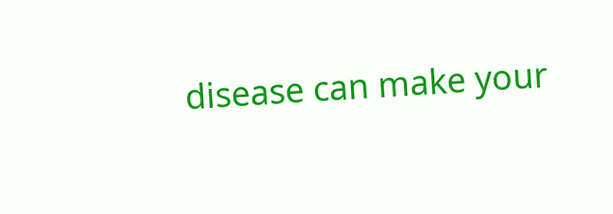disease can make your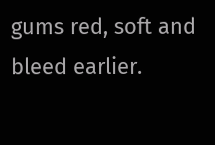gums red, soft and bleed earlier.